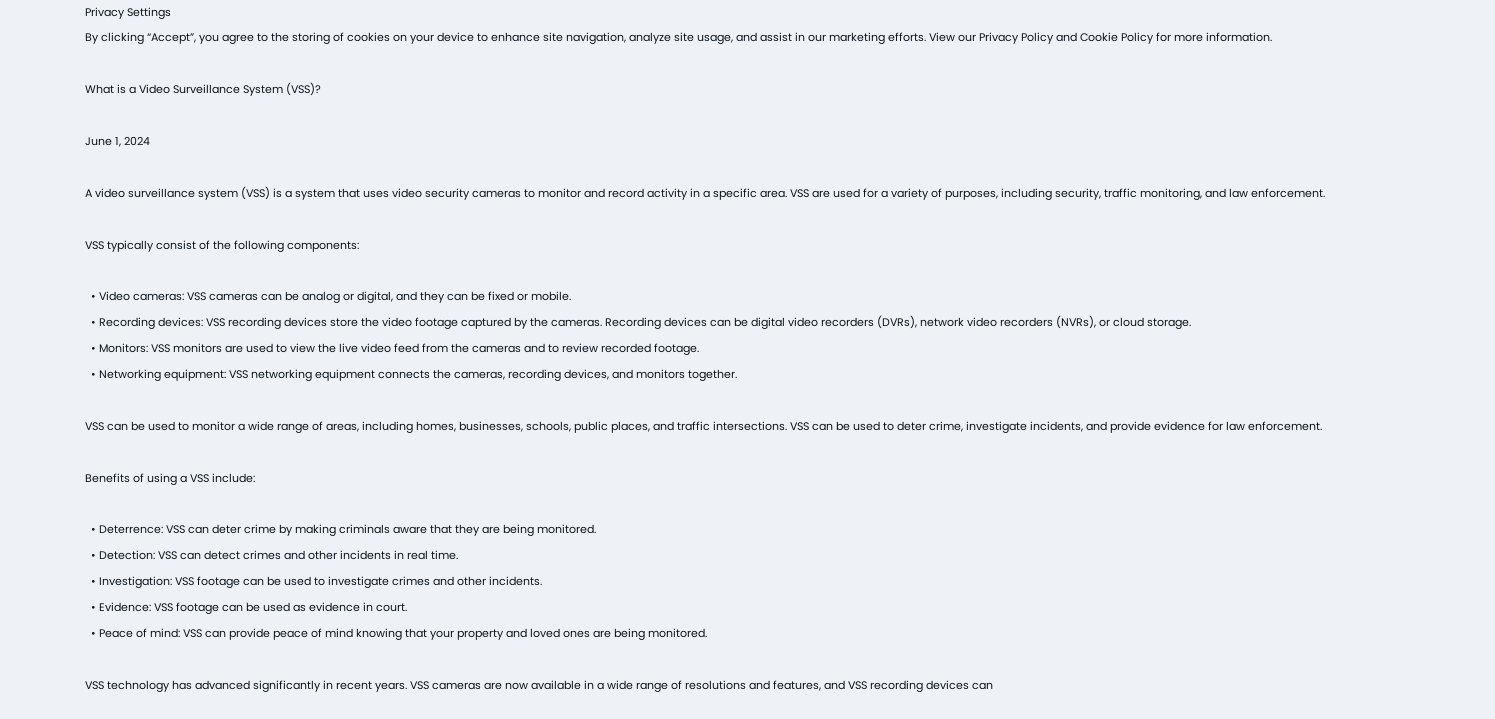Privacy Settings
By clicking “Accept”, you agree to the storing of cookies on your device to enhance site navigation, analyze site usage, and assist in our marketing efforts. View our Privacy Policy and Cookie Policy for more information.

What is a Video Surveillance System (VSS)?

June 1, 2024

A video surveillance system (VSS) is a system that uses video security cameras to monitor and record activity in a specific area. VSS are used for a variety of purposes, including security, traffic monitoring, and law enforcement.

VSS typically consist of the following components:

  • Video cameras: VSS cameras can be analog or digital, and they can be fixed or mobile.
  • Recording devices: VSS recording devices store the video footage captured by the cameras. Recording devices can be digital video recorders (DVRs), network video recorders (NVRs), or cloud storage.
  • Monitors: VSS monitors are used to view the live video feed from the cameras and to review recorded footage.
  • Networking equipment: VSS networking equipment connects the cameras, recording devices, and monitors together.

VSS can be used to monitor a wide range of areas, including homes, businesses, schools, public places, and traffic intersections. VSS can be used to deter crime, investigate incidents, and provide evidence for law enforcement.

Benefits of using a VSS include:

  • Deterrence: VSS can deter crime by making criminals aware that they are being monitored.
  • Detection: VSS can detect crimes and other incidents in real time.
  • Investigation: VSS footage can be used to investigate crimes and other incidents.
  • Evidence: VSS footage can be used as evidence in court.
  • Peace of mind: VSS can provide peace of mind knowing that your property and loved ones are being monitored.

VSS technology has advanced significantly in recent years. VSS cameras are now available in a wide range of resolutions and features, and VSS recording devices can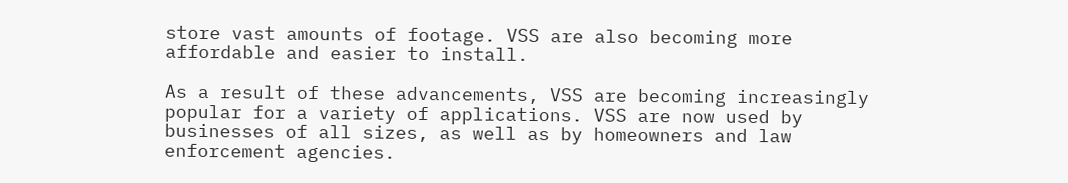store vast amounts of footage. VSS are also becoming more affordable and easier to install.

As a result of these advancements, VSS are becoming increasingly popular for a variety of applications. VSS are now used by businesses of all sizes, as well as by homeowners and law enforcement agencies.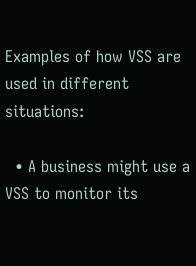Examples of how VSS are used in different situations:

  • A business might use a VSS to monitor its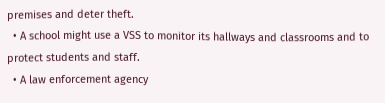premises and deter theft.
  • A school might use a VSS to monitor its hallways and classrooms and to protect students and staff.
  • A law enforcement agency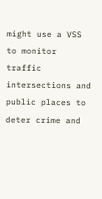might use a VSS to monitor traffic intersections and public places to deter crime and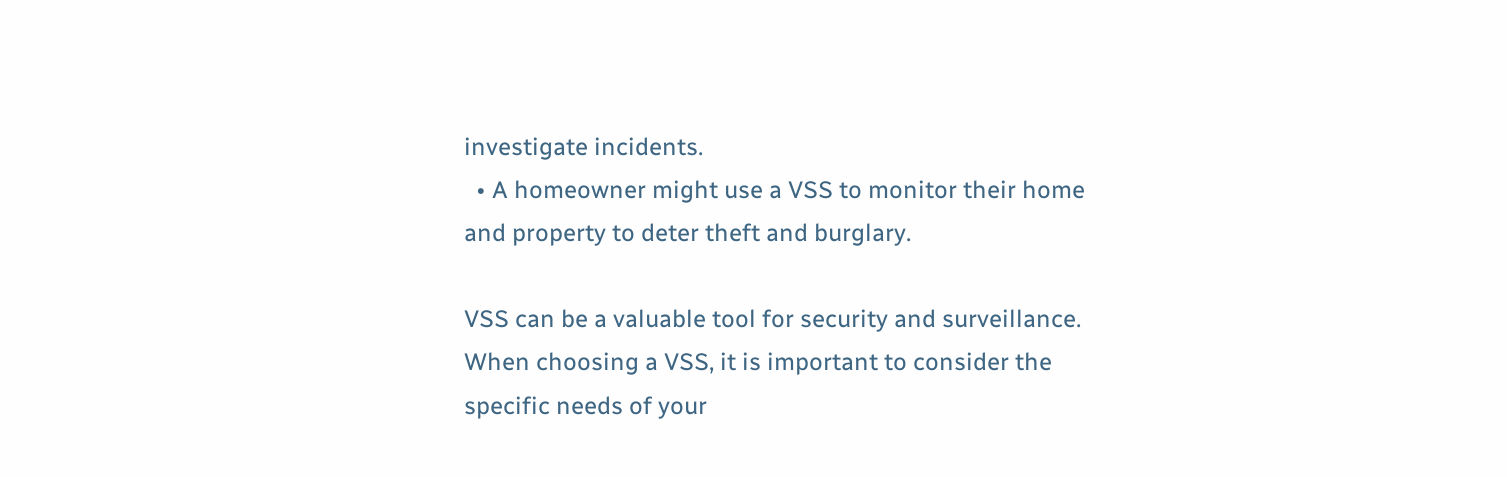investigate incidents.
  • A homeowner might use a VSS to monitor their home and property to deter theft and burglary.

VSS can be a valuable tool for security and surveillance. When choosing a VSS, it is important to consider the specific needs of your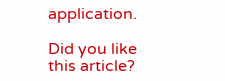application.

Did you like this article?